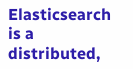Elasticsearch is a distributed,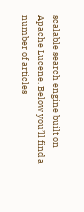scalable search engine built on Apache Lucene. Below you’ll find a number of articles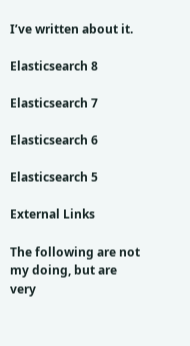I’ve written about it.

Elasticsearch 8

Elasticsearch 7

Elasticsearch 6

Elasticsearch 5

External Links

The following are not my doing, but are very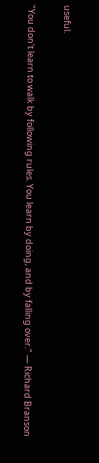useful.

"You don't learn to walk by following rules. You learn by doing, and by falling over." — Richard Branson